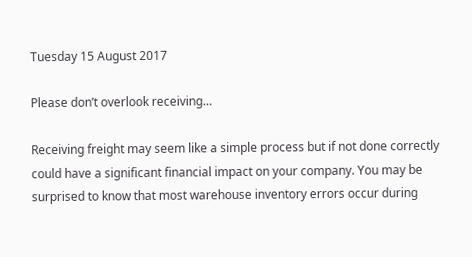Tuesday 15 August 2017

Please don’t overlook receiving…

Receiving freight may seem like a simple process but if not done correctly could have a significant financial impact on your company. You may be surprised to know that most warehouse inventory errors occur during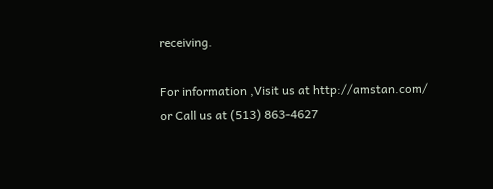receiving.

For information ,Visit us at http://amstan.com/ or Call us at (513) 863-4627